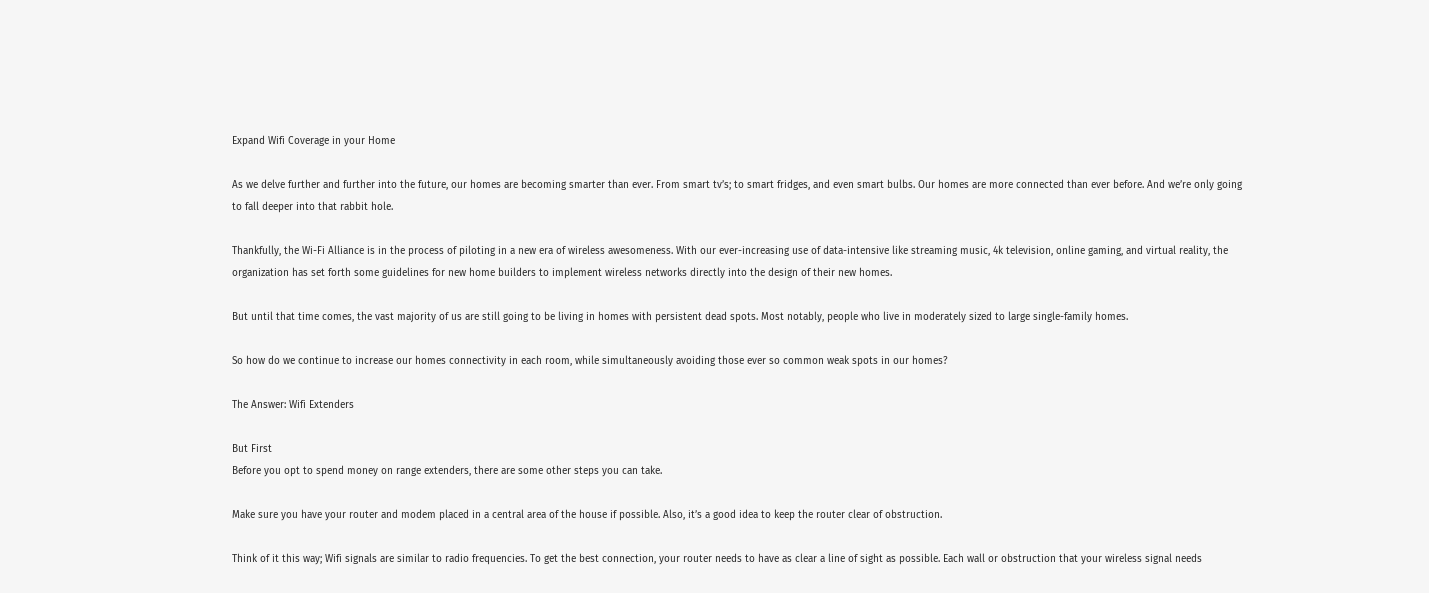Expand Wifi Coverage in your Home

As we delve further and further into the future, our homes are becoming smarter than ever. From smart tv’s; to smart fridges, and even smart bulbs. Our homes are more connected than ever before. And we’re only going to fall deeper into that rabbit hole.

Thankfully, the Wi-Fi Alliance is in the process of piloting in a new era of wireless awesomeness. With our ever-increasing use of data-intensive like streaming music, 4k television, online gaming, and virtual reality, the organization has set forth some guidelines for new home builders to implement wireless networks directly into the design of their new homes.

But until that time comes, the vast majority of us are still going to be living in homes with persistent dead spots. Most notably, people who live in moderately sized to large single-family homes.

So how do we continue to increase our homes connectivity in each room, while simultaneously avoiding those ever so common weak spots in our homes?

The Answer: Wifi Extenders

But First
Before you opt to spend money on range extenders, there are some other steps you can take.

Make sure you have your router and modem placed in a central area of the house if possible. Also, it’s a good idea to keep the router clear of obstruction.

Think of it this way; Wifi signals are similar to radio frequencies. To get the best connection, your router needs to have as clear a line of sight as possible. Each wall or obstruction that your wireless signal needs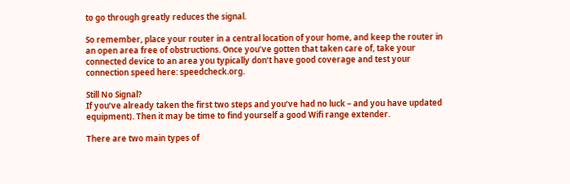to go through greatly reduces the signal.

So remember, place your router in a central location of your home, and keep the router in an open area free of obstructions. Once you’ve gotten that taken care of, take your connected device to an area you typically don’t have good coverage and test your connection speed here: speedcheck.org.

Still No Signal?
If you’ve already taken the first two steps and you’ve had no luck – and you have updated equipment). Then it may be time to find yourself a good Wifi range extender.

There are two main types of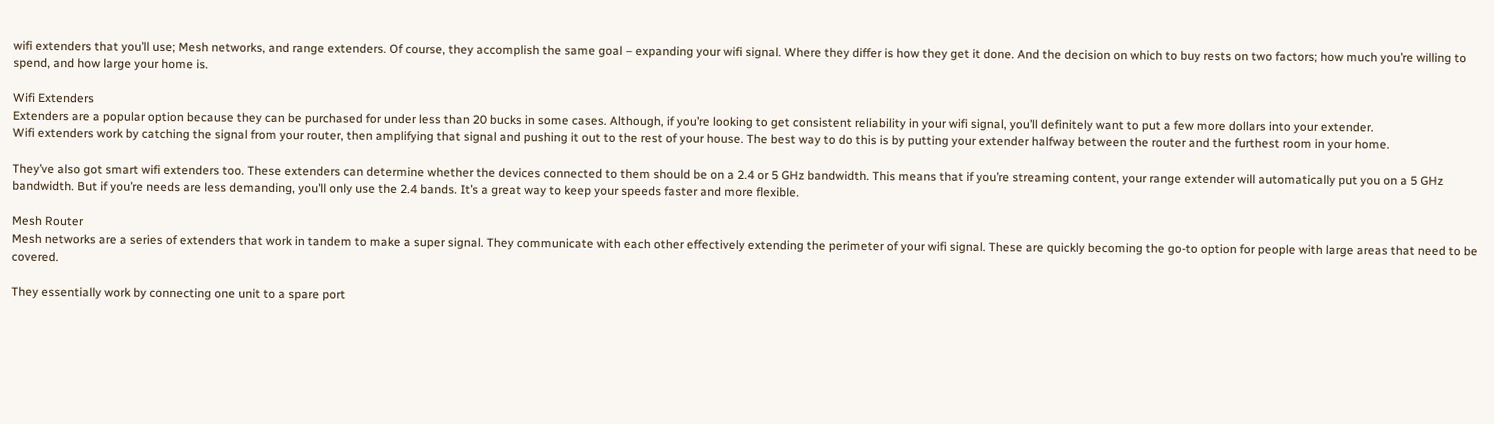wifi extenders that you’ll use; Mesh networks, and range extenders. Of course, they accomplish the same goal – expanding your wifi signal. Where they differ is how they get it done. And the decision on which to buy rests on two factors; how much you’re willing to spend, and how large your home is.

Wifi Extenders
Extenders are a popular option because they can be purchased for under less than 20 bucks in some cases. Although, if you’re looking to get consistent reliability in your wifi signal, you’ll definitely want to put a few more dollars into your extender.
Wifi extenders work by catching the signal from your router, then amplifying that signal and pushing it out to the rest of your house. The best way to do this is by putting your extender halfway between the router and the furthest room in your home.

They’ve also got smart wifi extenders too. These extenders can determine whether the devices connected to them should be on a 2.4 or 5 GHz bandwidth. This means that if you’re streaming content, your range extender will automatically put you on a 5 GHz bandwidth. But if you’re needs are less demanding, you’ll only use the 2.4 bands. It’s a great way to keep your speeds faster and more flexible.

Mesh Router
Mesh networks are a series of extenders that work in tandem to make a super signal. They communicate with each other effectively extending the perimeter of your wifi signal. These are quickly becoming the go-to option for people with large areas that need to be covered.

They essentially work by connecting one unit to a spare port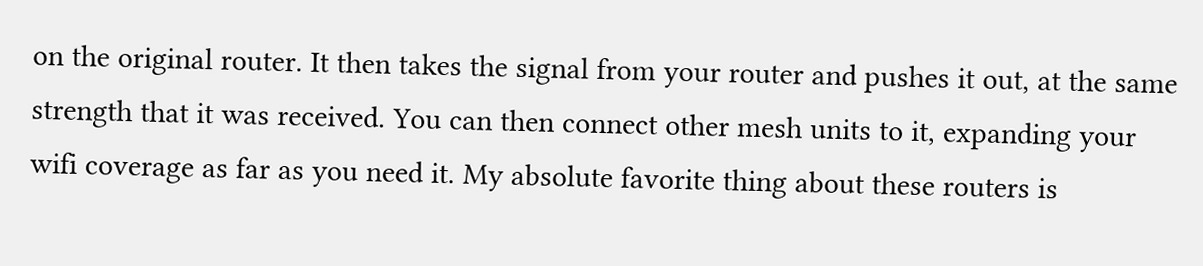on the original router. It then takes the signal from your router and pushes it out, at the same strength that it was received. You can then connect other mesh units to it, expanding your wifi coverage as far as you need it. My absolute favorite thing about these routers is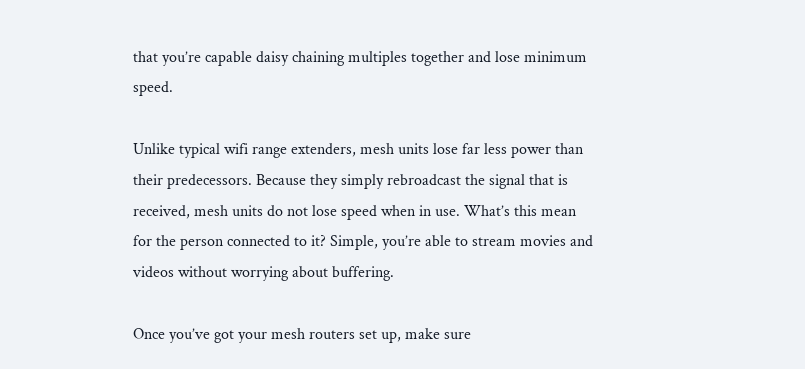that you’re capable daisy chaining multiples together and lose minimum speed.

Unlike typical wifi range extenders, mesh units lose far less power than their predecessors. Because they simply rebroadcast the signal that is received, mesh units do not lose speed when in use. What’s this mean for the person connected to it? Simple, you’re able to stream movies and videos without worrying about buffering.

Once you’ve got your mesh routers set up, make sure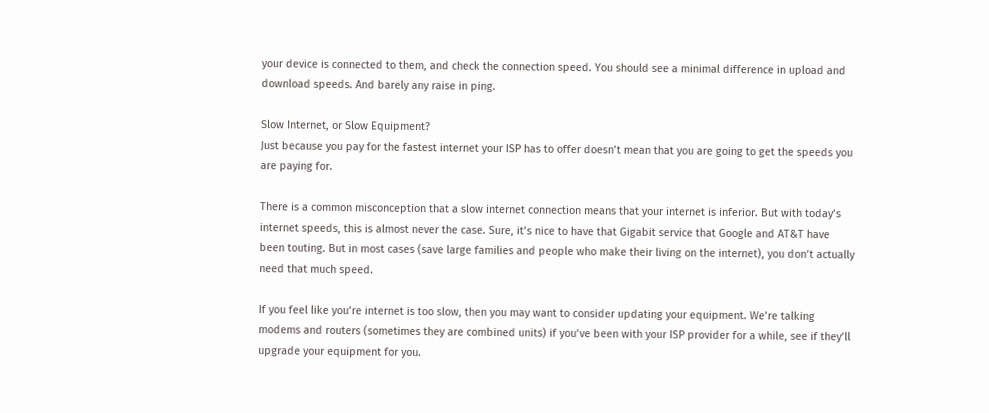your device is connected to them, and check the connection speed. You should see a minimal difference in upload and download speeds. And barely any raise in ping.

Slow Internet, or Slow Equipment?
Just because you pay for the fastest internet your ISP has to offer doesn’t mean that you are going to get the speeds you are paying for.

There is a common misconception that a slow internet connection means that your internet is inferior. But with today’s internet speeds, this is almost never the case. Sure, it’s nice to have that Gigabit service that Google and AT&T have been touting. But in most cases (save large families and people who make their living on the internet), you don’t actually need that much speed.

If you feel like you’re internet is too slow, then you may want to consider updating your equipment. We’re talking modems and routers (sometimes they are combined units) if you’ve been with your ISP provider for a while, see if they’ll upgrade your equipment for you.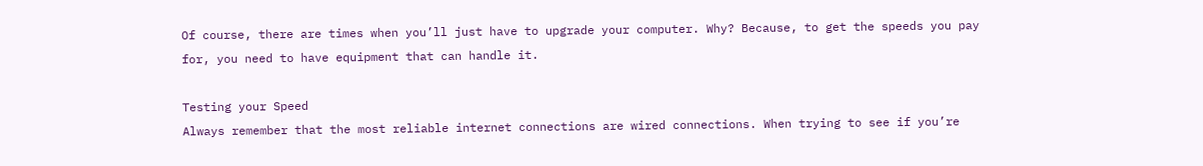Of course, there are times when you’ll just have to upgrade your computer. Why? Because, to get the speeds you pay for, you need to have equipment that can handle it.

Testing your Speed
Always remember that the most reliable internet connections are wired connections. When trying to see if you’re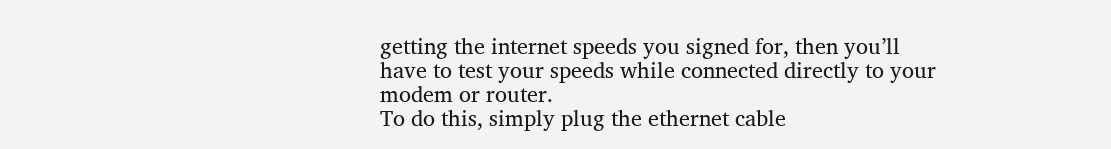getting the internet speeds you signed for, then you’ll have to test your speeds while connected directly to your modem or router.
To do this, simply plug the ethernet cable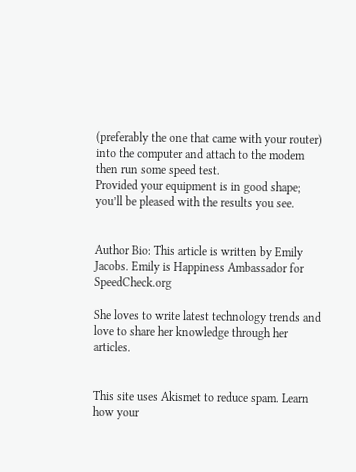(preferably the one that came with your router) into the computer and attach to the modem then run some speed test.
Provided your equipment is in good shape; you’ll be pleased with the results you see.


Author Bio: This article is written by Emily Jacobs. Emily is Happiness Ambassador for SpeedCheck.org

She loves to write latest technology trends and love to share her knowledge through her articles.


This site uses Akismet to reduce spam. Learn how your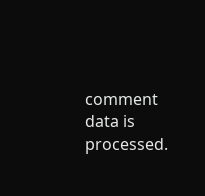comment data is processed.